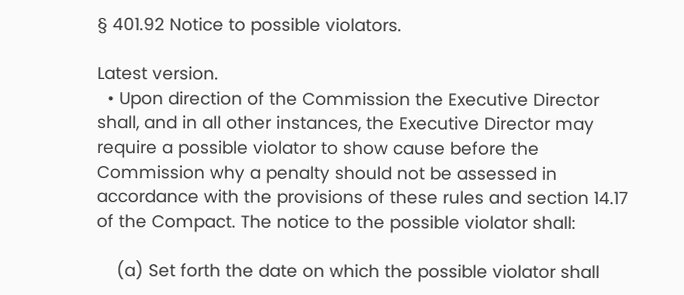§ 401.92 Notice to possible violators.

Latest version.
  • Upon direction of the Commission the Executive Director shall, and in all other instances, the Executive Director may require a possible violator to show cause before the Commission why a penalty should not be assessed in accordance with the provisions of these rules and section 14.17 of the Compact. The notice to the possible violator shall:

    (a) Set forth the date on which the possible violator shall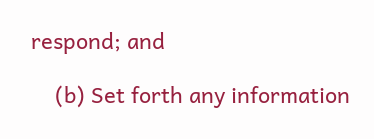respond; and

    (b) Set forth any information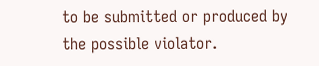to be submitted or produced by the possible violator.